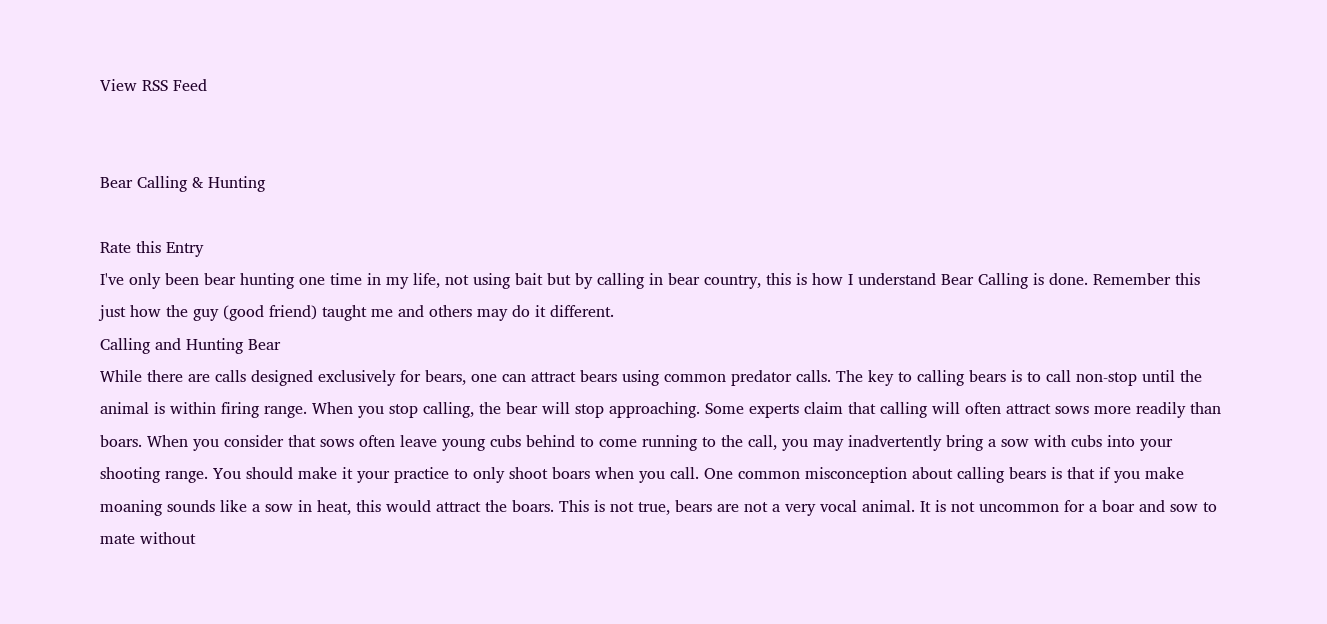View RSS Feed


Bear Calling & Hunting

Rate this Entry
I've only been bear hunting one time in my life, not using bait but by calling in bear country, this is how I understand Bear Calling is done. Remember this just how the guy (good friend) taught me and others may do it different.
Calling and Hunting Bear
While there are calls designed exclusively for bears, one can attract bears using common predator calls. The key to calling bears is to call non-stop until the animal is within firing range. When you stop calling, the bear will stop approaching. Some experts claim that calling will often attract sows more readily than boars. When you consider that sows often leave young cubs behind to come running to the call, you may inadvertently bring a sow with cubs into your shooting range. You should make it your practice to only shoot boars when you call. One common misconception about calling bears is that if you make moaning sounds like a sow in heat, this would attract the boars. This is not true, bears are not a very vocal animal. It is not uncommon for a boar and sow to mate without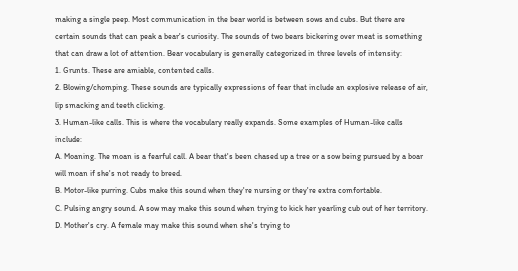making a single peep. Most communication in the bear world is between sows and cubs. But there are certain sounds that can peak a bear's curiosity. The sounds of two bears bickering over meat is something that can draw a lot of attention. Bear vocabulary is generally categorized in three levels of intensity:
1. Grunts. These are amiable, contented calls.
2. Blowing/chomping. These sounds are typically expressions of fear that include an explosive release of air, lip smacking and teeth clicking.
3. Human-like calls. This is where the vocabulary really expands. Some examples of Human-like calls include:
A. Moaning. The moan is a fearful call. A bear that's been chased up a tree or a sow being pursued by a boar will moan if she's not ready to breed.
B. Motor-like purring. Cubs make this sound when they're nursing or they're extra comfortable.
C. Pulsing angry sound. A sow may make this sound when trying to kick her yearling cub out of her territory.
D. Mother's cry. A female may make this sound when she's trying to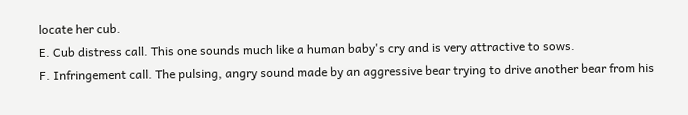locate her cub.
E. Cub distress call. This one sounds much like a human baby's cry and is very attractive to sows.
F. Infringement call. The pulsing, angry sound made by an aggressive bear trying to drive another bear from his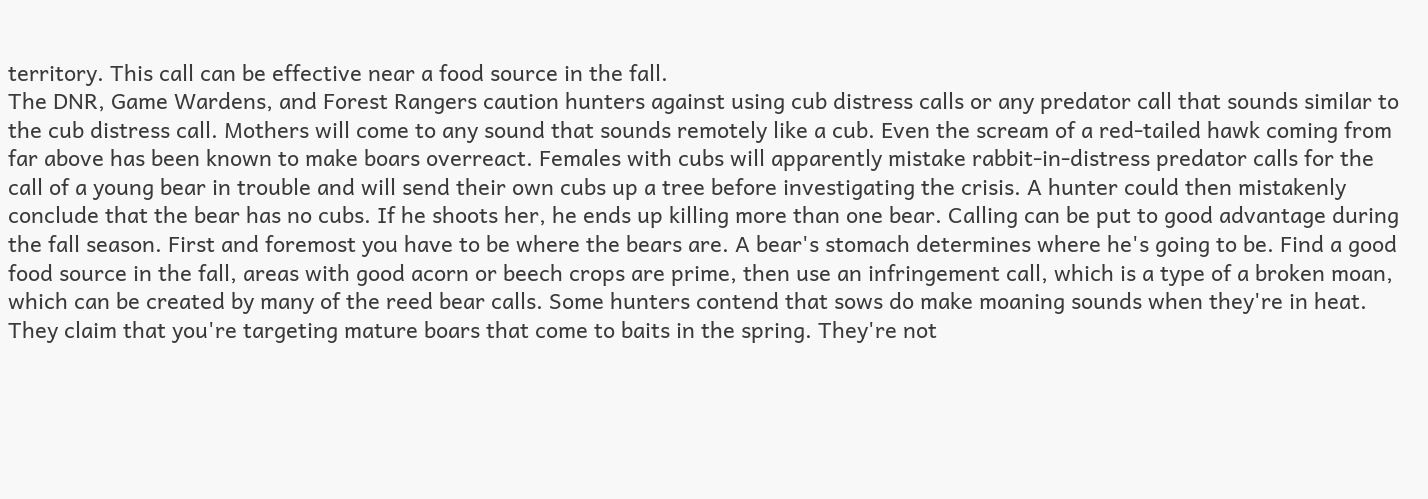territory. This call can be effective near a food source in the fall.
The DNR, Game Wardens, and Forest Rangers caution hunters against using cub distress calls or any predator call that sounds similar to the cub distress call. Mothers will come to any sound that sounds remotely like a cub. Even the scream of a red-tailed hawk coming from far above has been known to make boars overreact. Females with cubs will apparently mistake rabbit-in-distress predator calls for the call of a young bear in trouble and will send their own cubs up a tree before investigating the crisis. A hunter could then mistakenly conclude that the bear has no cubs. If he shoots her, he ends up killing more than one bear. Calling can be put to good advantage during the fall season. First and foremost you have to be where the bears are. A bear's stomach determines where he's going to be. Find a good food source in the fall, areas with good acorn or beech crops are prime, then use an infringement call, which is a type of a broken moan, which can be created by many of the reed bear calls. Some hunters contend that sows do make moaning sounds when they're in heat. They claim that you're targeting mature boars that come to baits in the spring. They're not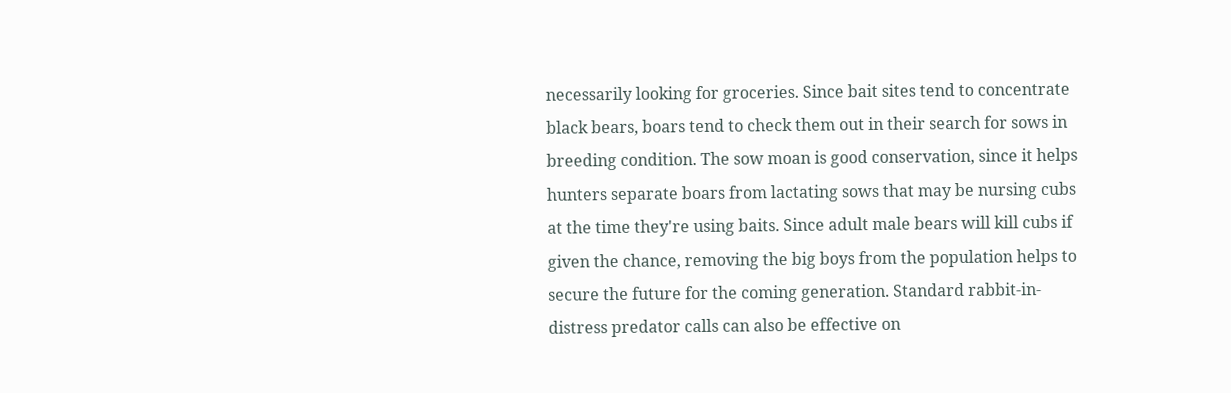necessarily looking for groceries. Since bait sites tend to concentrate black bears, boars tend to check them out in their search for sows in breeding condition. The sow moan is good conservation, since it helps hunters separate boars from lactating sows that may be nursing cubs at the time they're using baits. Since adult male bears will kill cubs if given the chance, removing the big boys from the population helps to secure the future for the coming generation. Standard rabbit-in-distress predator calls can also be effective on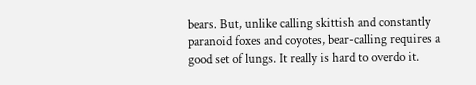bears. But, unlike calling skittish and constantly paranoid foxes and coyotes, bear-calling requires a good set of lungs. It really is hard to overdo it.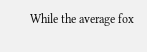While the average fox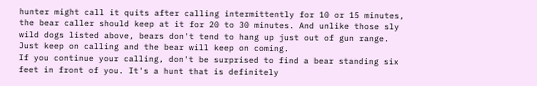hunter might call it quits after calling intermittently for 10 or 15 minutes, the bear caller should keep at it for 20 to 30 minutes. And unlike those sly wild dogs listed above, bears don't tend to hang up just out of gun range. Just keep on calling and the bear will keep on coming.
If you continue your calling, don't be surprised to find a bear standing six feet in front of you. It's a hunt that is definitely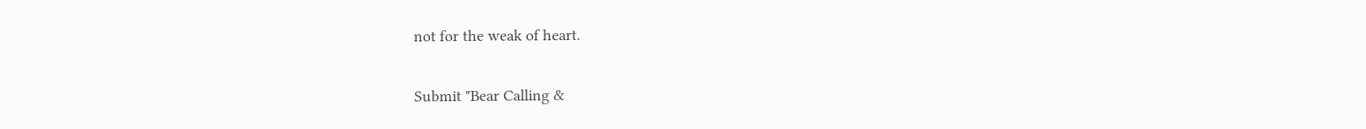not for the weak of heart.

Submit "Bear Calling &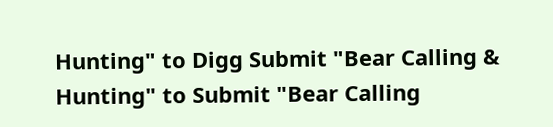Hunting" to Digg Submit "Bear Calling & Hunting" to Submit "Bear Calling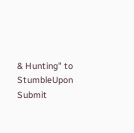& Hunting" to StumbleUpon Submit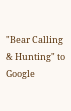"Bear Calling & Hunting" to Google